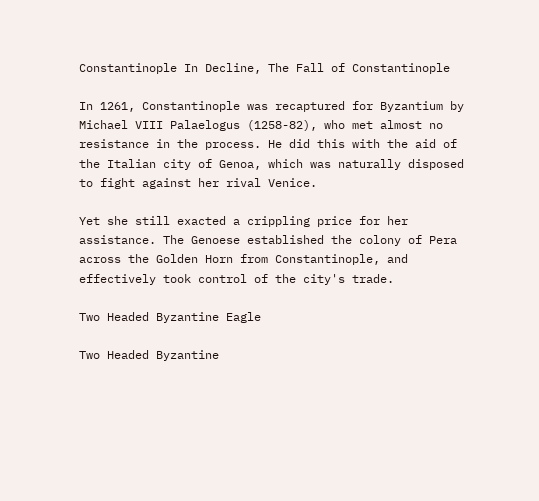Constantinople In Decline, The Fall of Constantinople

In 1261, Constantinople was recaptured for Byzantium by Michael VIII Palaelogus (1258-82), who met almost no resistance in the process. He did this with the aid of the Italian city of Genoa, which was naturally disposed to fight against her rival Venice.

Yet she still exacted a crippling price for her assistance. The Genoese established the colony of Pera across the Golden Horn from Constantinople, and effectively took control of the city's trade.

Two Headed Byzantine Eagle

Two Headed Byzantine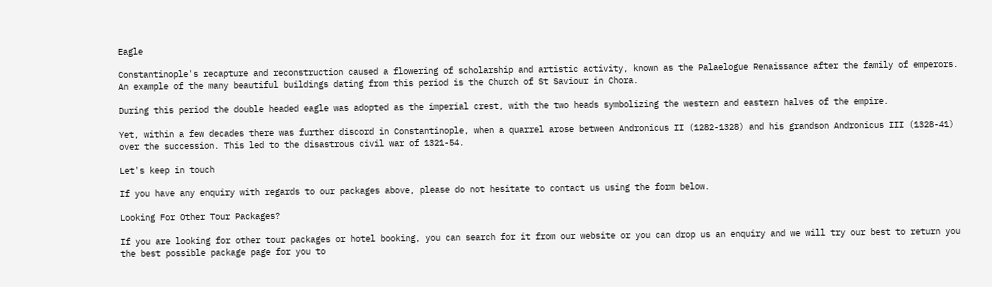Eagle

Constantinople's recapture and reconstruction caused a flowering of scholarship and artistic activity, known as the Palaelogue Renaissance after the family of emperors. An example of the many beautiful buildings dating from this period is the Church of St Saviour in Chora.

During this period the double headed eagle was adopted as the imperial crest, with the two heads symbolizing the western and eastern halves of the empire.

Yet, within a few decades there was further discord in Constantinople, when a quarrel arose between Andronicus II (1282-1328) and his grandson Andronicus III (1328-41) over the succession. This led to the disastrous civil war of 1321-54.

Let's keep in touch

If you have any enquiry with regards to our packages above, please do not hesitate to contact us using the form below.

Looking For Other Tour Packages?

If you are looking for other tour packages or hotel booking, you can search for it from our website or you can drop us an enquiry and we will try our best to return you the best possible package page for you to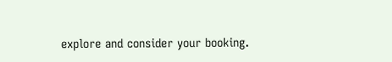explore and consider your booking.